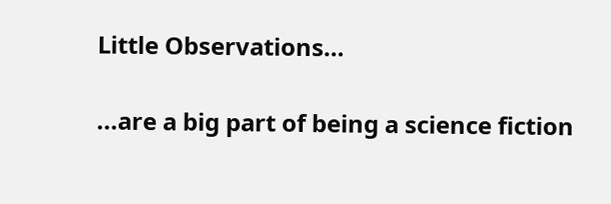Little Observations…

...are a big part of being a science fiction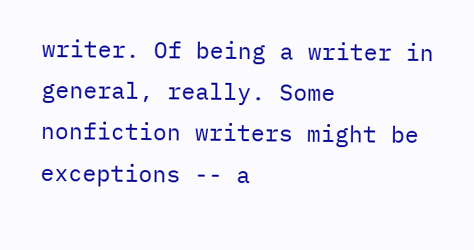writer. Of being a writer in general, really. Some nonfiction writers might be exceptions -- a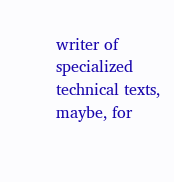writer of specialized technical texts, maybe, for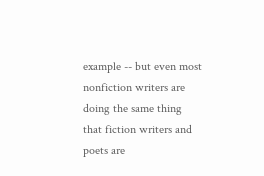example -- but even most nonfiction writers are doing the same thing that fiction writers and poets are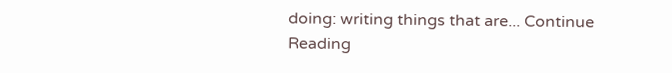doing: writing things that are... Continue Reading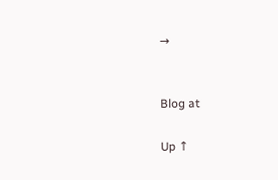→


Blog at

Up ↑